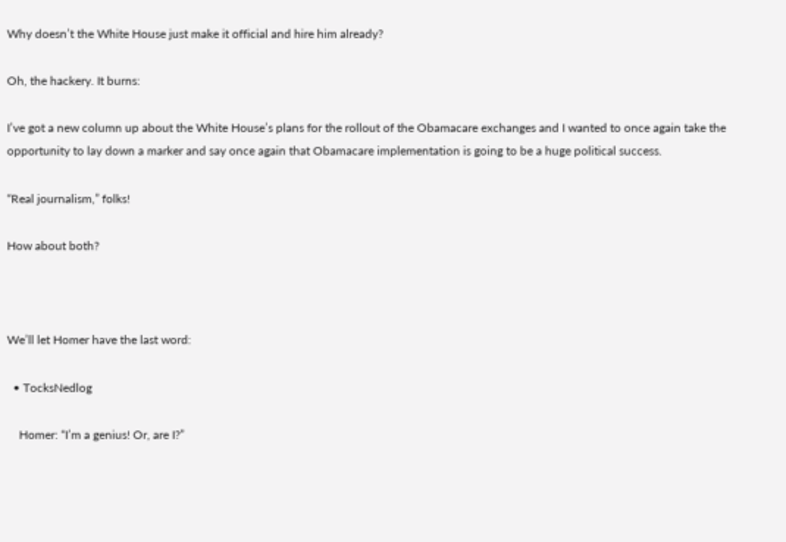Why doesn’t the White House just make it official and hire him already?

Oh, the hackery. It burns:

I’ve got a new column up about the White House’s plans for the rollout of the Obamacare exchanges and I wanted to once again take the opportunity to lay down a marker and say once again that Obamacare implementation is going to be a huge political success.

“Real journalism,” folks!

How about both?



We’ll let Homer have the last word:

  • TocksNedlog

    Homer: “I’m a genius! Or, are I?”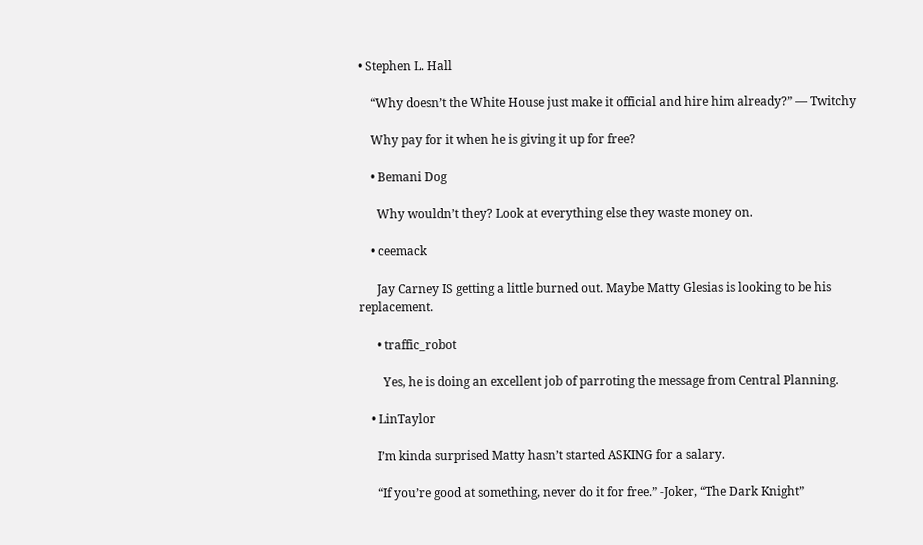• Stephen L. Hall

    “Why doesn’t the White House just make it official and hire him already?” — Twitchy

    Why pay for it when he is giving it up for free?

    • Bemani Dog

      Why wouldn’t they? Look at everything else they waste money on.

    • ceemack

      Jay Carney IS getting a little burned out. Maybe Matty Glesias is looking to be his replacement.

      • traffic_robot

        Yes, he is doing an excellent job of parroting the message from Central Planning.

    • LinTaylor

      I’m kinda surprised Matty hasn’t started ASKING for a salary.

      “If you’re good at something, never do it for free.” -Joker, “The Dark Knight”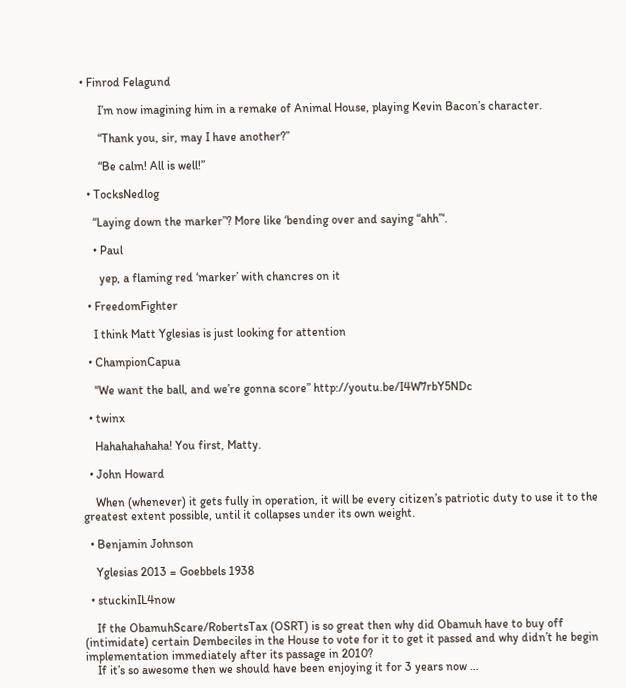• Finrod Felagund

      I’m now imagining him in a remake of Animal House, playing Kevin Bacon’s character.

      “Thank you, sir, may I have another?”

      “Be calm! All is well!”

  • TocksNedlog

    “Laying down the marker”? More like ‘bending over and saying “ahh”‘.

    • Paul

      yep, a flaming red ‘marker’ with chancres on it

  • FreedomFighter

    I think Matt Yglesias is just looking for attention

  • ChampionCapua

    “We want the ball, and we’re gonna score” http://youtu.be/I4W7rbY5NDc

  • twinx

    Hahahahahaha! You first, Matty.

  • John Howard

    When (whenever) it gets fully in operation, it will be every citizen’s patriotic duty to use it to the greatest extent possible, until it collapses under its own weight.

  • Benjamin Johnson

    Yglesias 2013 = Goebbels 1938

  • stuckinIL4now

    If the ObamuhScare/RobertsTax (OSRT) is so great then why did Obamuh have to buy off (intimidate) certain Dembeciles in the House to vote for it to get it passed and why didn’t he begin implementation immediately after its passage in 2010?
    If it’s so awesome then we should have been enjoying it for 3 years now …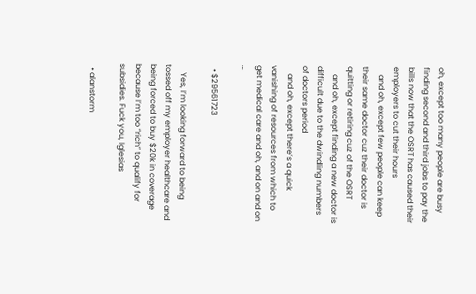oh, except too many people are busy finding second and third jobs to pay the bills now that the OSRT has caused their employers to cut their hours
    and oh, except few people can keep their same doctor cuz their doctor is quitting or retiring cuz of the OSRT
    and oh, except finding a new doctor is difficult due to the dwindling numbers of doctors period
    and oh, except there’s a quick vanishing of resources from which to get medical care and oh, and on and on …

  • $29561723

    Yes, I’m looking forward to being tossed off my employer healthcare and being forced to buy $20k in coverage because I’m too “rich” to qualify for subsidies. Fuck you, Iglesias

  • alanstorm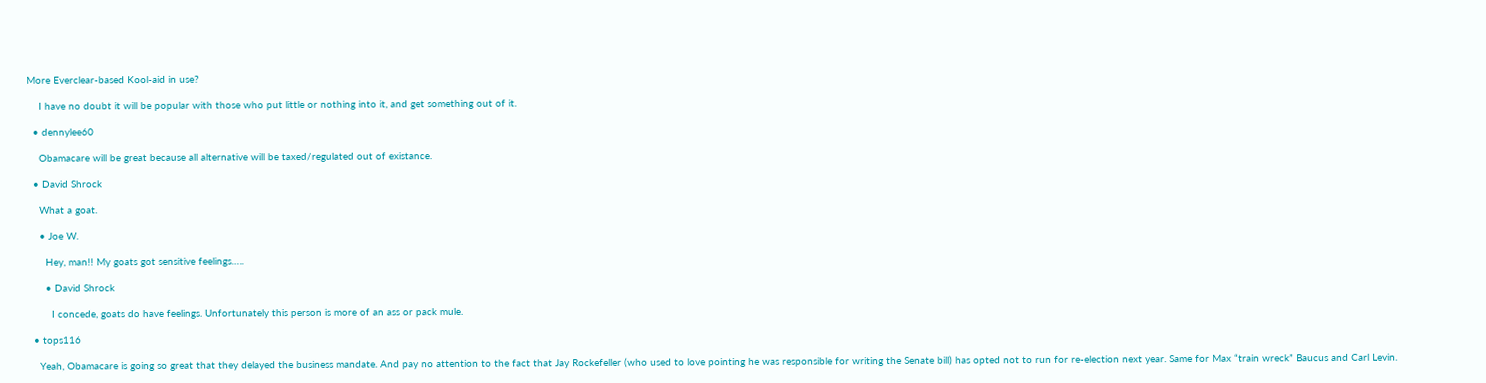More Everclear-based Kool-aid in use?

    I have no doubt it will be popular with those who put little or nothing into it, and get something out of it.

  • dennylee60

    Obamacare will be great because all alternative will be taxed/regulated out of existance.

  • David Shrock

    What a goat.

    • Joe W.

      Hey, man!! My goats got sensitive feelings…..

      • David Shrock

        I concede, goats do have feelings. Unfortunately this person is more of an ass or pack mule.

  • tops116

    Yeah, Obamacare is going so great that they delayed the business mandate. And pay no attention to the fact that Jay Rockefeller (who used to love pointing he was responsible for writing the Senate bill) has opted not to run for re-election next year. Same for Max “train wreck” Baucus and Carl Levin.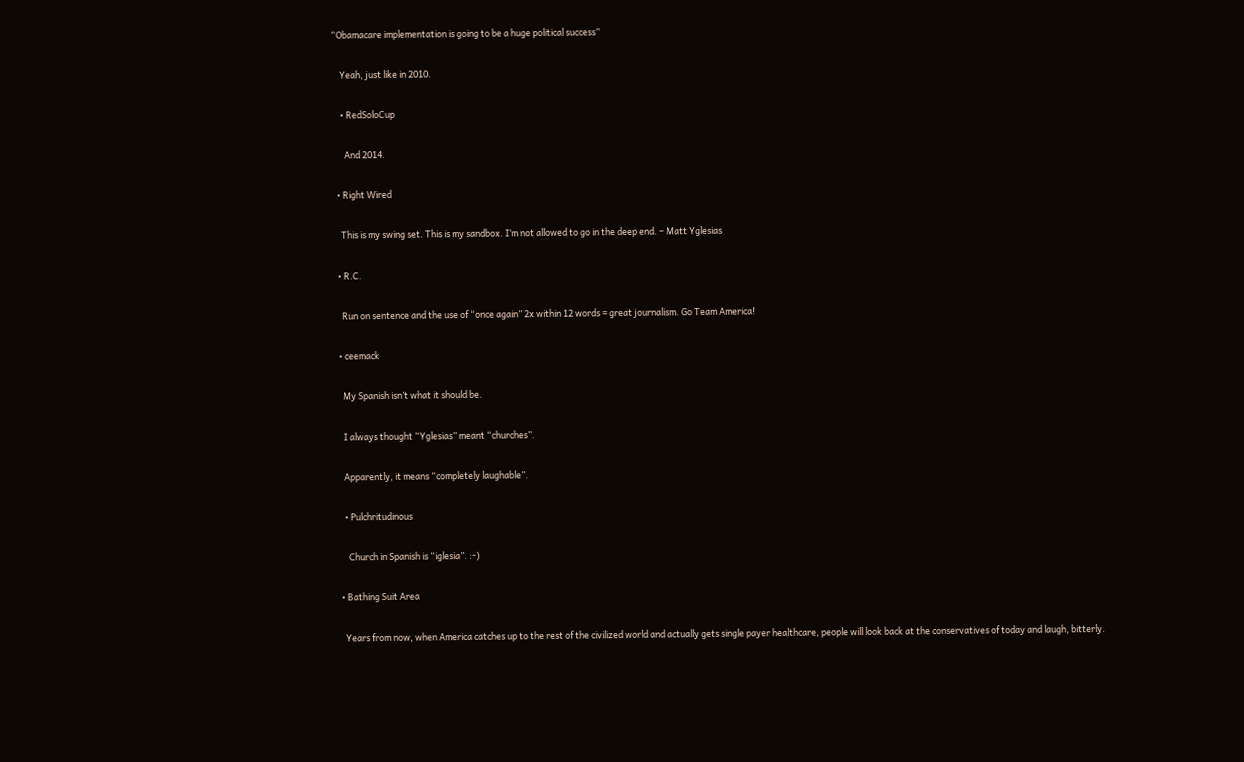“Obamacare implementation is going to be a huge political success”

    Yeah, just like in 2010.

    • RedSoloCup

      And 2014.

  • Right Wired

    This is my swing set. This is my sandbox. I’m not allowed to go in the deep end. – Matt Yglesias

  • R.C.

    Run on sentence and the use of “once again” 2x within 12 words = great journalism. Go Team America!

  • ceemack

    My Spanish isn’t what it should be.

    I always thought “Yglesias” meant “churches”.

    Apparently, it means “completely laughable”.

    • Pulchritudinous

      Church in Spanish is “iglesia”. :-)

  • Bathing Suit Area

    Years from now, when America catches up to the rest of the civilized world and actually gets single payer healthcare, people will look back at the conservatives of today and laugh, bitterly.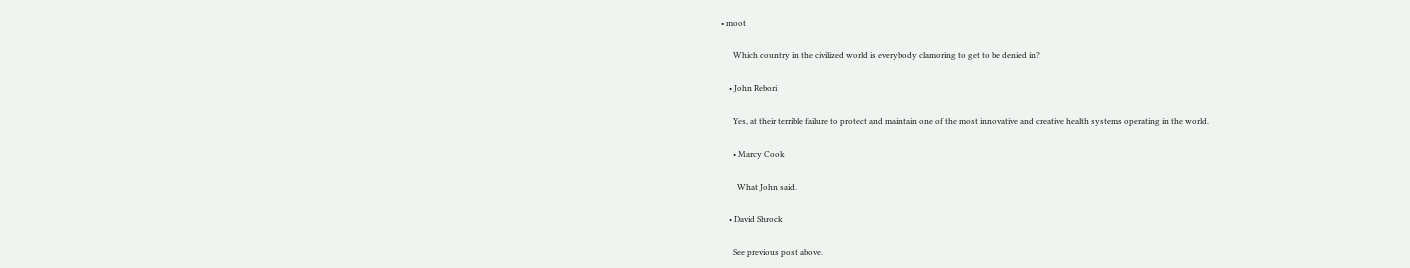• moot

      Which country in the civilized world is everybody clamoring to get to be denied in?

    • John Rebori

      Yes, at their terrible failure to protect and maintain one of the most innovative and creative health systems operating in the world.

      • Marcy Cook

        What John said.

    • David Shrock

      See previous post above.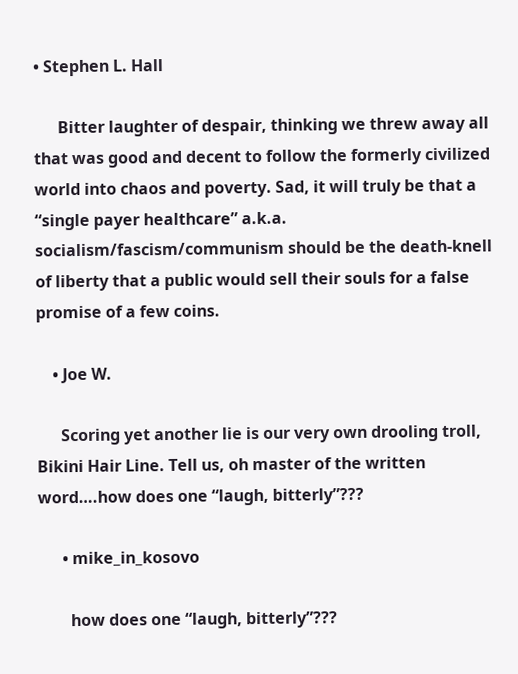• Stephen L. Hall

      Bitter laughter of despair, thinking we threw away all that was good and decent to follow the formerly civilized world into chaos and poverty. Sad, it will truly be that a “single payer healthcare” a.k.a. socialism/fascism/communism should be the death-knell of liberty that a public would sell their souls for a false promise of a few coins.

    • Joe W.

      Scoring yet another lie is our very own drooling troll, Bikini Hair Line. Tell us, oh master of the written word….how does one “laugh, bitterly”???

      • mike_in_kosovo

        how does one “laugh, bitterly”???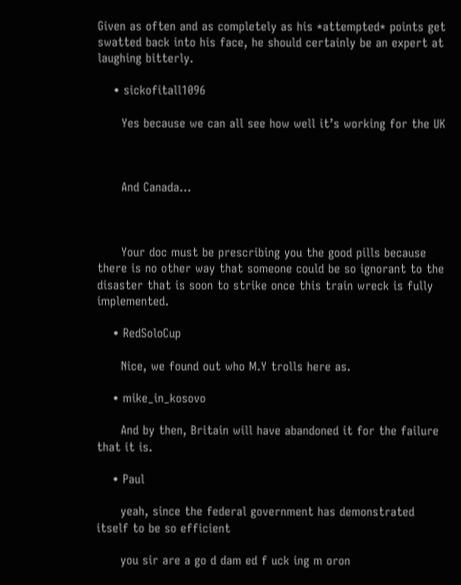Given as often and as completely as his *attempted* points get swatted back into his face, he should certainly be an expert at laughing bitterly.

    • sickofitall1096

      Yes because we can all see how well it’s working for the UK



      And Canada…



      Your doc must be prescribing you the good pills because there is no other way that someone could be so ignorant to the disaster that is soon to strike once this train wreck is fully implemented.

    • RedSoloCup

      Nice, we found out who M.Y trolls here as.

    • mike_in_kosovo

      And by then, Britain will have abandoned it for the failure that it is.

    • Paul

      yeah, since the federal government has demonstrated itself to be so efficient

      you sir are a go d dam ed f uck ing m oron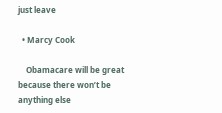just leave

  • Marcy Cook

    Obamacare will be great because there won’t be anything else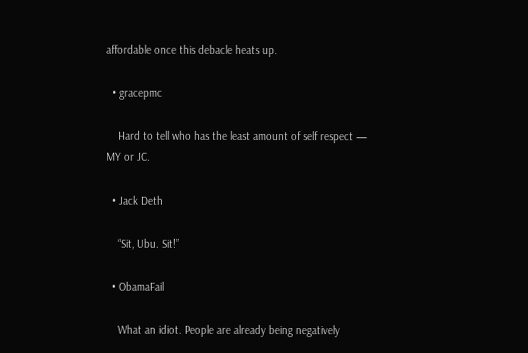affordable once this debacle heats up.

  • gracepmc

    Hard to tell who has the least amount of self respect — MY or JC.

  • Jack Deth

    “Sit, Ubu. Sit!”

  • ObamaFail

    What an idiot. People are already being negatively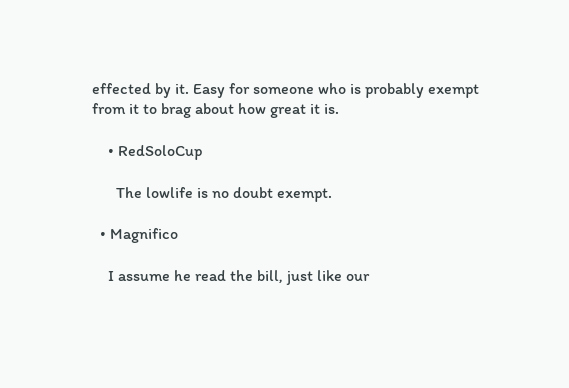effected by it. Easy for someone who is probably exempt from it to brag about how great it is.

    • RedSoloCup

      The lowlife is no doubt exempt.

  • Magnifico

    I assume he read the bill, just like our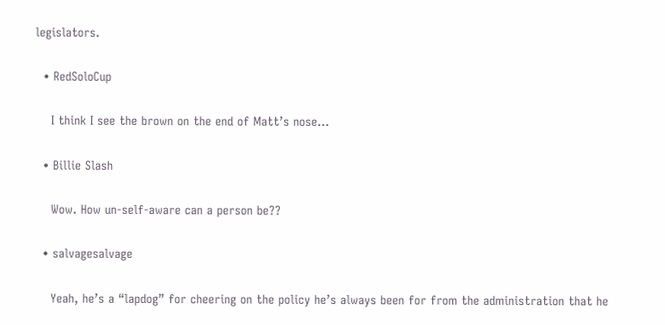legislators.

  • RedSoloCup

    I think I see the brown on the end of Matt’s nose…

  • Billie Slash

    Wow. How un-self-aware can a person be??

  • salvagesalvage

    Yeah, he’s a “lapdog” for cheering on the policy he’s always been for from the administration that he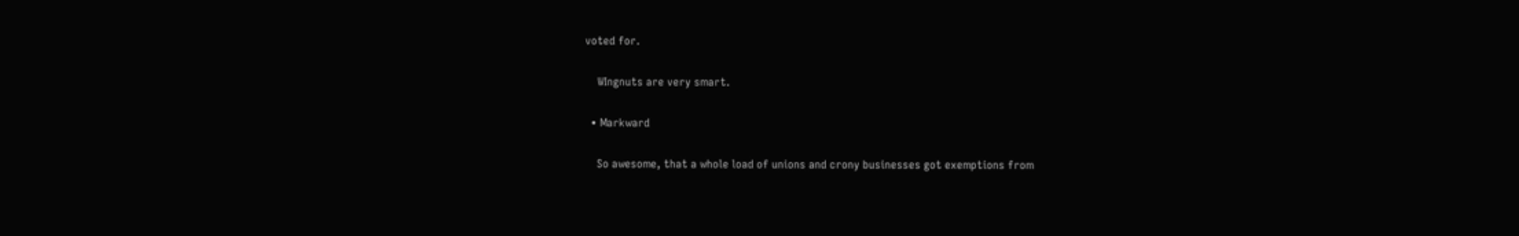voted for.

    WIngnuts are very smart.

  • Markward

    So awesome, that a whole load of unions and crony businesses got exemptions from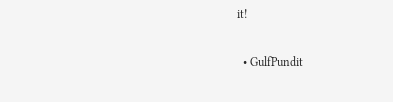it!

  • GulfPundit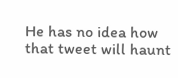He has no idea how that tweet will haunt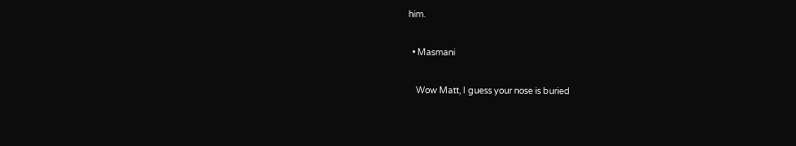him.

  • Masmani

    Wow Matt, I guess your nose is buried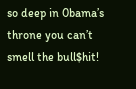so deep in 0bama’s throne you can’t smell the bull$hit!